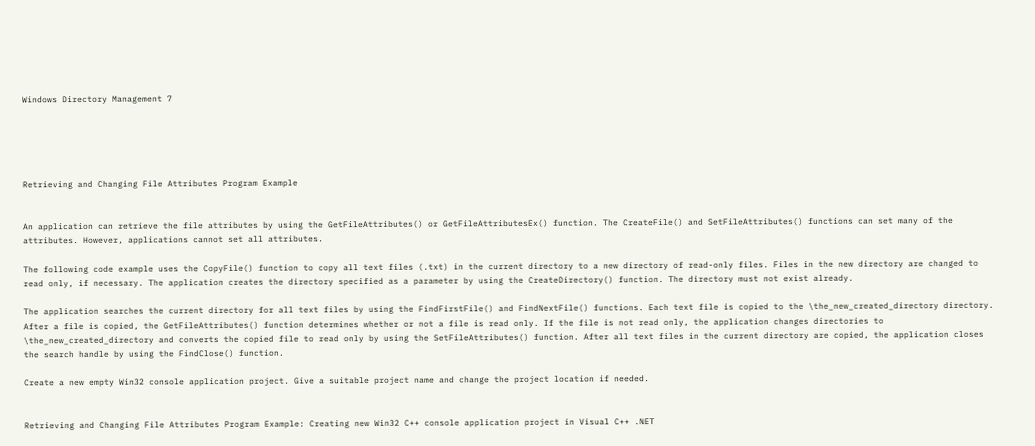Windows Directory Management 7





Retrieving and Changing File Attributes Program Example


An application can retrieve the file attributes by using the GetFileAttributes() or GetFileAttributesEx() function. The CreateFile() and SetFileAttributes() functions can set many of the attributes. However, applications cannot set all attributes.

The following code example uses the CopyFile() function to copy all text files (.txt) in the current directory to a new directory of read-only files. Files in the new directory are changed to read only, if necessary. The application creates the directory specified as a parameter by using the CreateDirectory() function. The directory must not exist already.

The application searches the current directory for all text files by using the FindFirstFile() and FindNextFile() functions. Each text file is copied to the \the_new_created_directory directory. After a file is copied, the GetFileAttributes() function determines whether or not a file is read only. If the file is not read only, the application changes directories to \the_new_created_directory and converts the copied file to read only by using the SetFileAttributes() function. After all text files in the current directory are copied, the application closes the search handle by using the FindClose() function.

Create a new empty Win32 console application project. Give a suitable project name and change the project location if needed.


Retrieving and Changing File Attributes Program Example: Creating new Win32 C++ console application project in Visual C++ .NET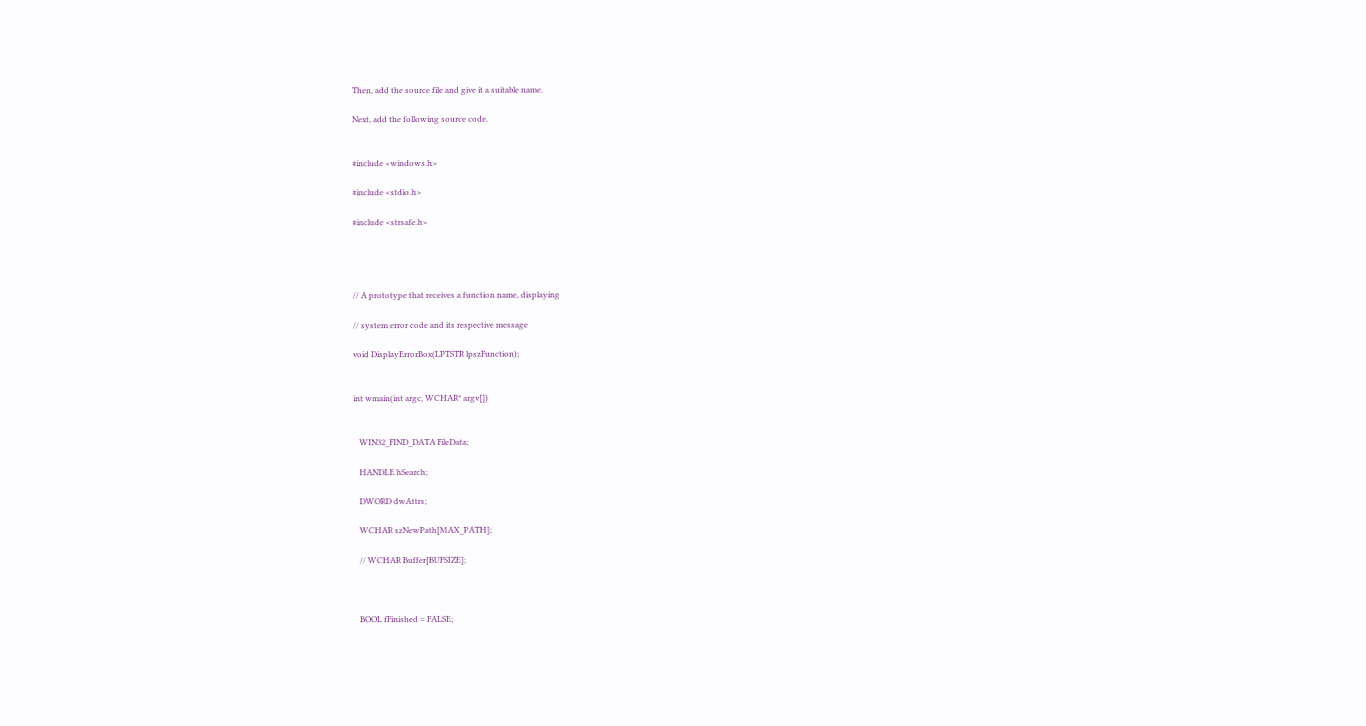Then, add the source file and give it a suitable name.

Next, add the following source code.


#include <windows.h>

#include <stdio.h>

#include <strsafe.h>




// A prototype that receives a function name, displaying

// system error code and its respective message

void DisplayErrorBox(LPTSTR lpszFunction);


int wmain(int argc, WCHAR* argv[])


   WIN32_FIND_DATA FileData;

   HANDLE hSearch;

   DWORD dwAttrs;

   WCHAR szNewPath[MAX_PATH];

   // WCHAR Buffer[BUFSIZE];



   BOOL fFinished = FALSE;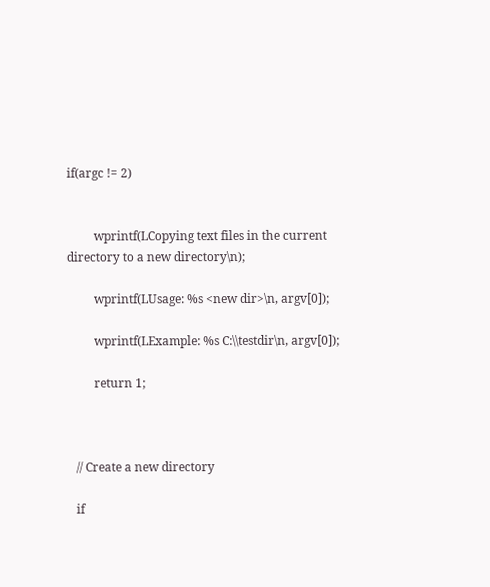if(argc != 2)


         wprintf(LCopying text files in the current directory to a new directory\n);

         wprintf(LUsage: %s <new dir>\n, argv[0]);

         wprintf(LExample: %s C:\\testdir\n, argv[0]);

         return 1;



   // Create a new directory

   if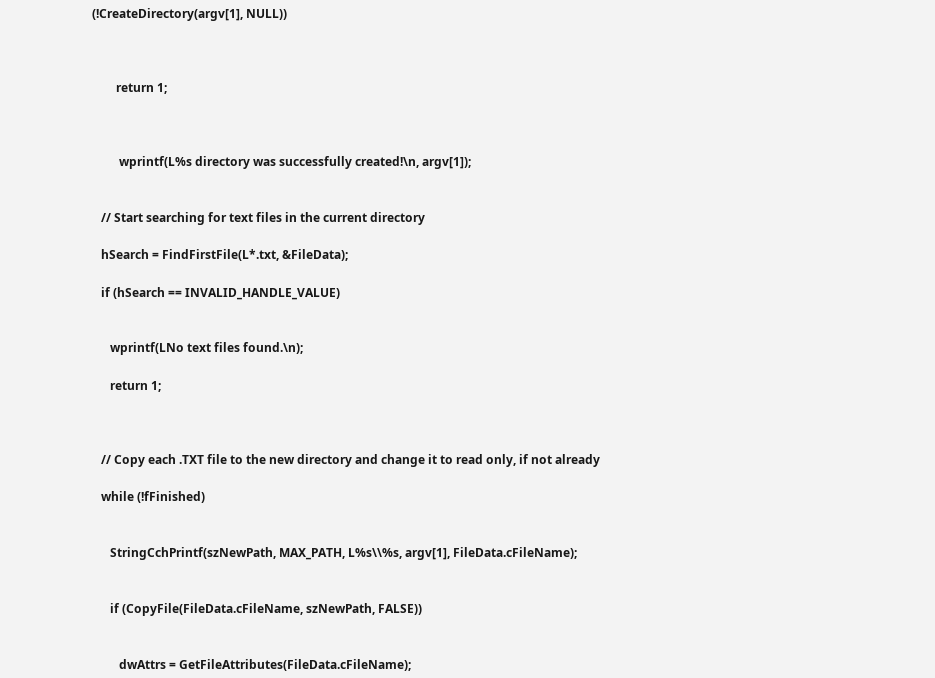(!CreateDirectory(argv[1], NULL))



        return 1;



         wprintf(L%s directory was successfully created!\n, argv[1]);


   // Start searching for text files in the current directory

   hSearch = FindFirstFile(L*.txt, &FileData);

   if (hSearch == INVALID_HANDLE_VALUE)


      wprintf(LNo text files found.\n);

      return 1;



   // Copy each .TXT file to the new directory and change it to read only, if not already

   while (!fFinished)


      StringCchPrintf(szNewPath, MAX_PATH, L%s\\%s, argv[1], FileData.cFileName);


      if (CopyFile(FileData.cFileName, szNewPath, FALSE))


         dwAttrs = GetFileAttributes(FileData.cFileName);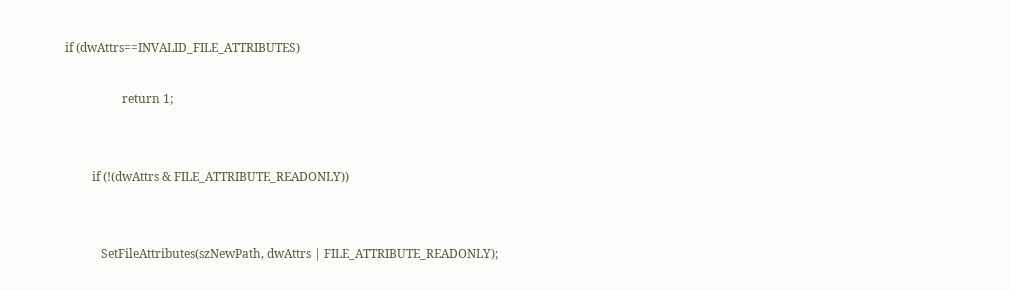if (dwAttrs==INVALID_FILE_ATTRIBUTES)

                   return 1;


         if (!(dwAttrs & FILE_ATTRIBUTE_READONLY))


            SetFileAttributes(szNewPath, dwAttrs | FILE_ATTRIBUTE_READONLY);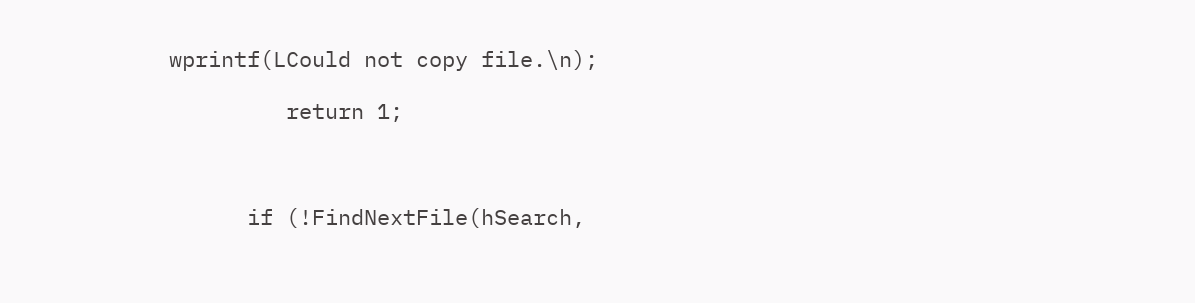wprintf(LCould not copy file.\n);

         return 1;



      if (!FindNextFile(hSearch,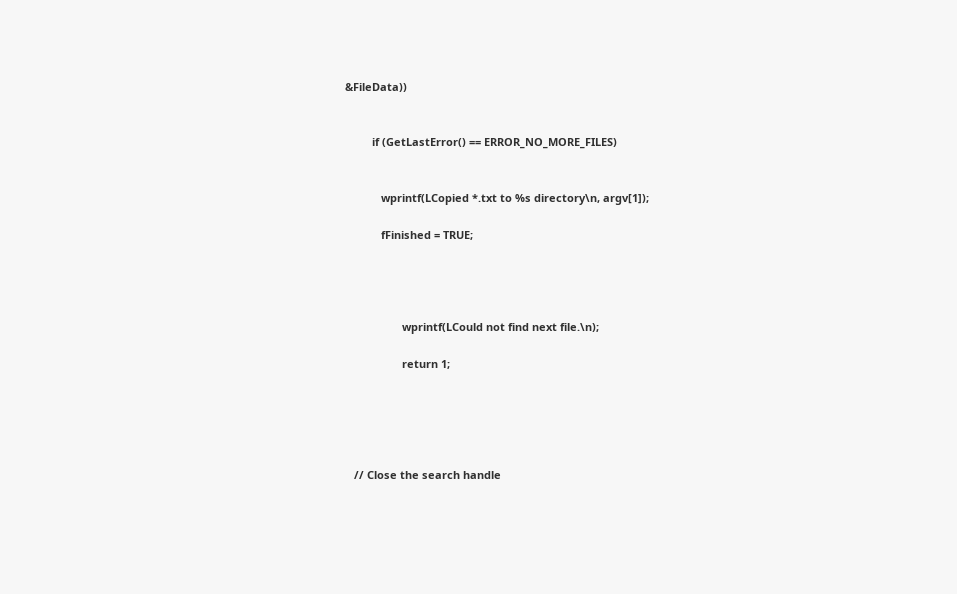&FileData))


         if (GetLastError() == ERROR_NO_MORE_FILES)


            wprintf(LCopied *.txt to %s directory\n, argv[1]);

            fFinished = TRUE;




                   wprintf(LCould not find next file.\n);

                   return 1;





   // Close the search handle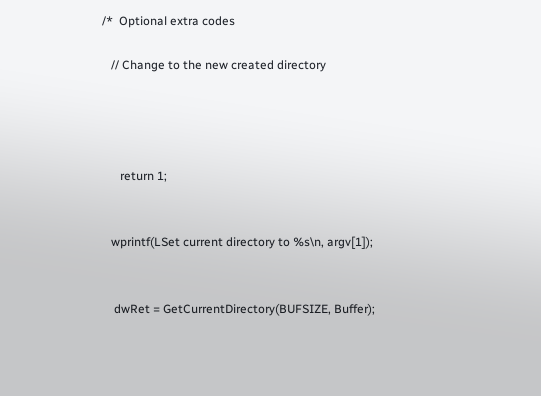/*  Optional extra codes

   // Change to the new created directory




      return 1;


   wprintf(LSet current directory to %s\n, argv[1]);


    dwRet = GetCurrentDirectory(BUFSIZE, Buffer);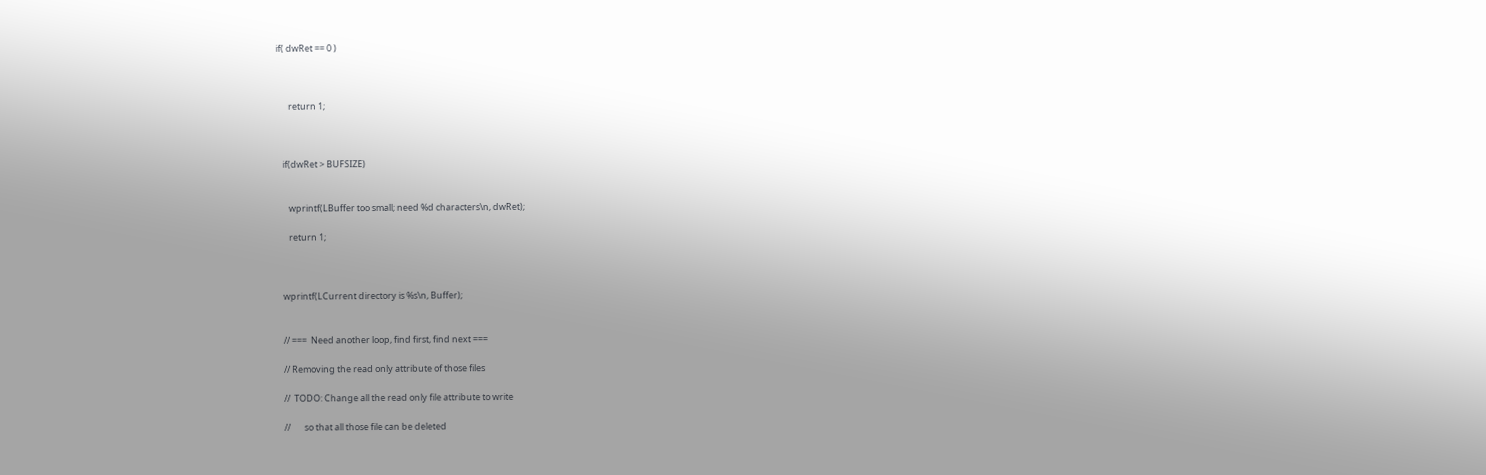if( dwRet == 0 )



      return 1;



   if(dwRet > BUFSIZE)


      wprintf(LBuffer too small; need %d characters\n, dwRet);

      return 1;



   wprintf(LCurrent directory is %s\n, Buffer);


   // ===  Need another loop, find first, find next ===

   // Removing the read only attribute of those files

   //  TODO: Change all the read only file attribute to write

   //       so that all those file can be deleted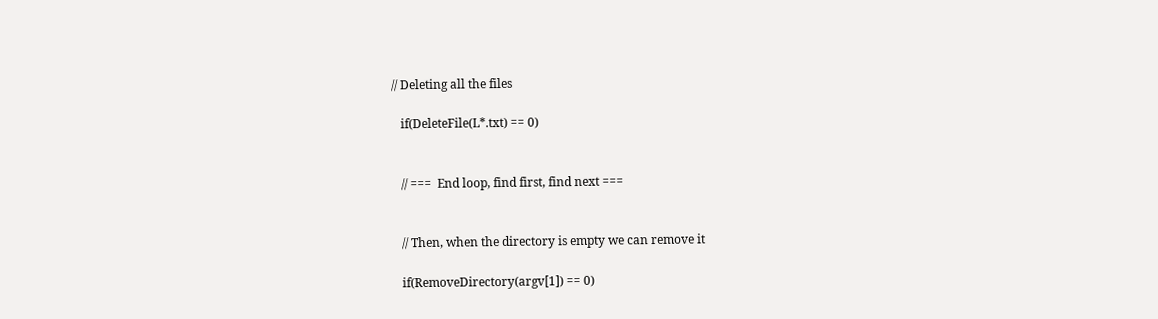// Deleting all the files

   if(DeleteFile(L*.txt) == 0)


   // ===  End loop, find first, find next ===


   // Then, when the directory is empty we can remove it

   if(RemoveDirectory(argv[1]) == 0)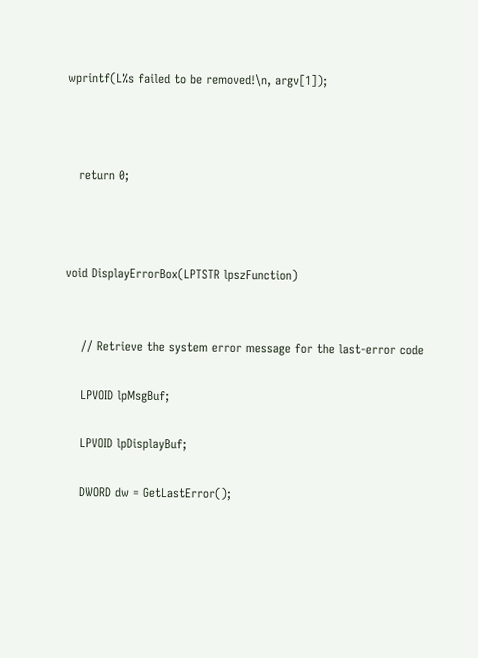wprintf(L%s failed to be removed!\n, argv[1]);



   return 0;



void DisplayErrorBox(LPTSTR lpszFunction)


    // Retrieve the system error message for the last-error code

    LPVOID lpMsgBuf;

    LPVOID lpDisplayBuf;

    DWORD dw = GetLastError();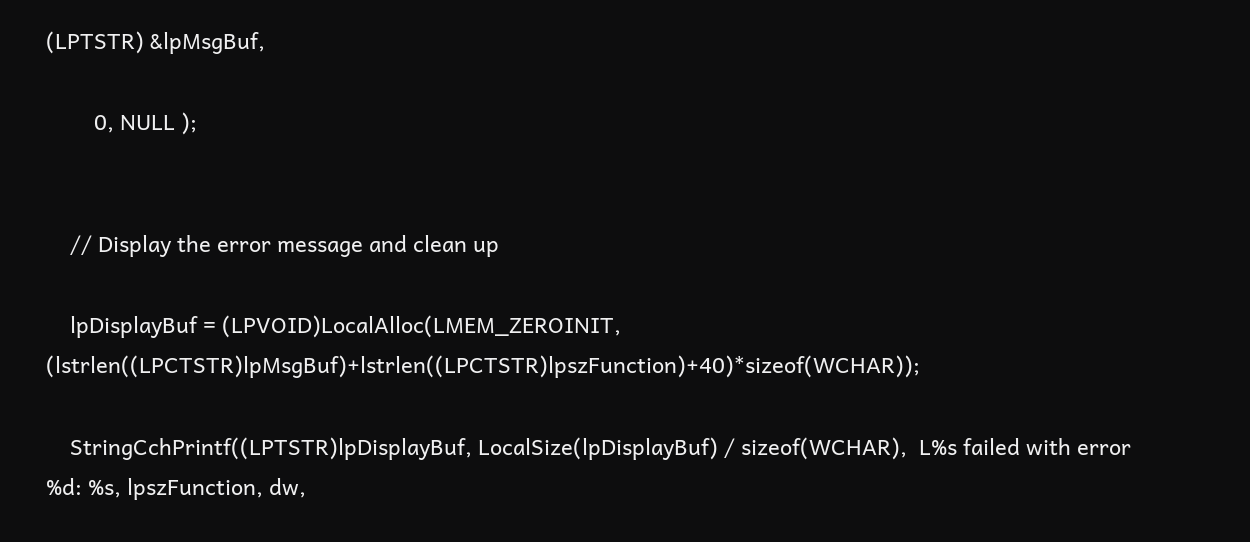(LPTSTR) &lpMsgBuf,

        0, NULL );


    // Display the error message and clean up

    lpDisplayBuf = (LPVOID)LocalAlloc(LMEM_ZEROINIT, (lstrlen((LPCTSTR)lpMsgBuf)+lstrlen((LPCTSTR)lpszFunction)+40)*sizeof(WCHAR));

    StringCchPrintf((LPTSTR)lpDisplayBuf, LocalSize(lpDisplayBuf) / sizeof(WCHAR),  L%s failed with error %d: %s, lpszFunction, dw,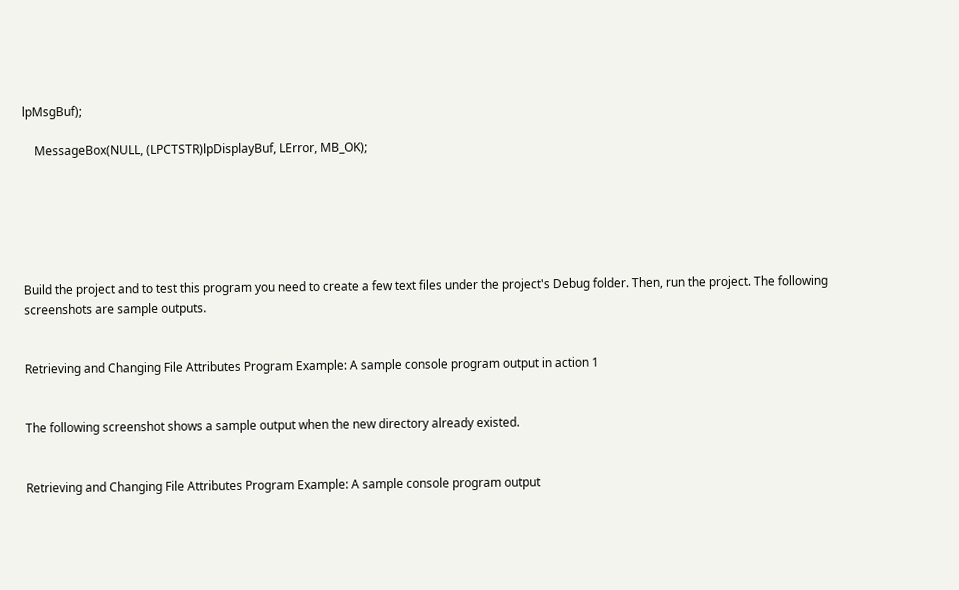lpMsgBuf);

    MessageBox(NULL, (LPCTSTR)lpDisplayBuf, LError, MB_OK);






Build the project and to test this program you need to create a few text files under the project's Debug folder. Then, run the project. The following screenshots are sample outputs.


Retrieving and Changing File Attributes Program Example: A sample console program output in action 1


The following screenshot shows a sample output when the new directory already existed.


Retrieving and Changing File Attributes Program Example: A sample console program output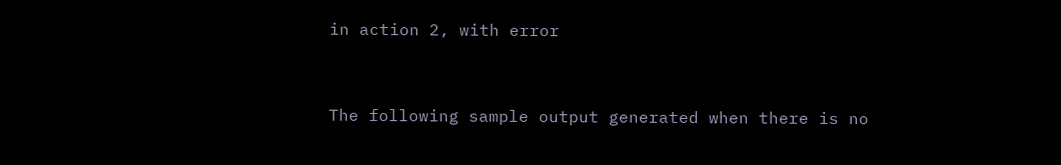in action 2, with error


The following sample output generated when there is no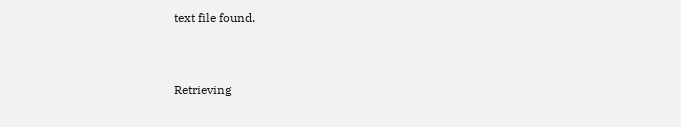text file found.


Retrieving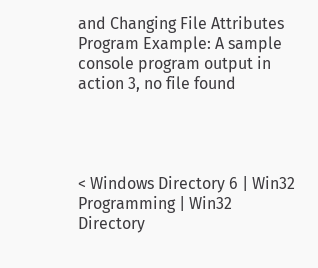and Changing File Attributes Program Example: A sample console program output in action 3, no file found




< Windows Directory 6 | Win32 Programming | Win32 Directory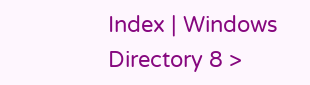Index | Windows Directory 8 >